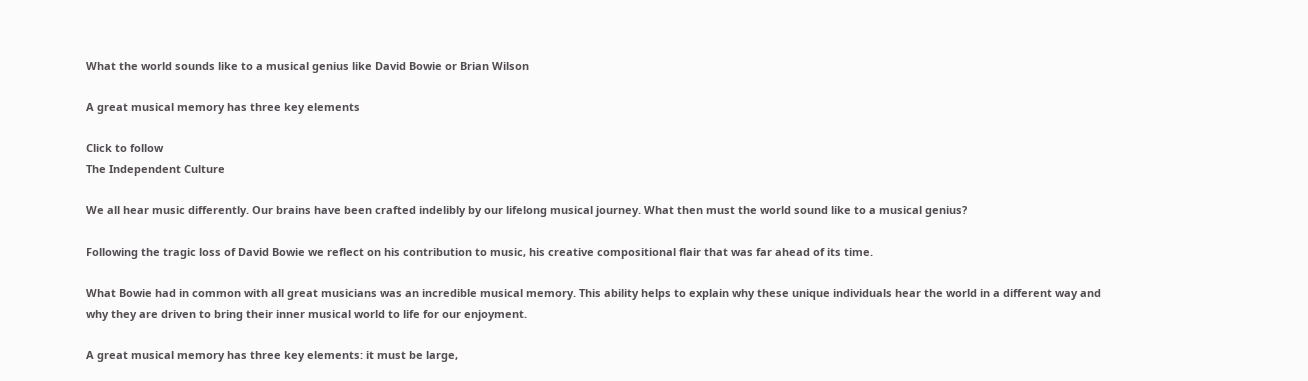What the world sounds like to a musical genius like David Bowie or Brian Wilson

A great musical memory has three key elements

Click to follow
The Independent Culture

We all hear music differently. Our brains have been crafted indelibly by our lifelong musical journey. What then must the world sound like to a musical genius?

Following the tragic loss of David Bowie we reflect on his contribution to music, his creative compositional flair that was far ahead of its time.

What Bowie had in common with all great musicians was an incredible musical memory. This ability helps to explain why these unique individuals hear the world in a different way and why they are driven to bring their inner musical world to life for our enjoyment.

A great musical memory has three key elements: it must be large,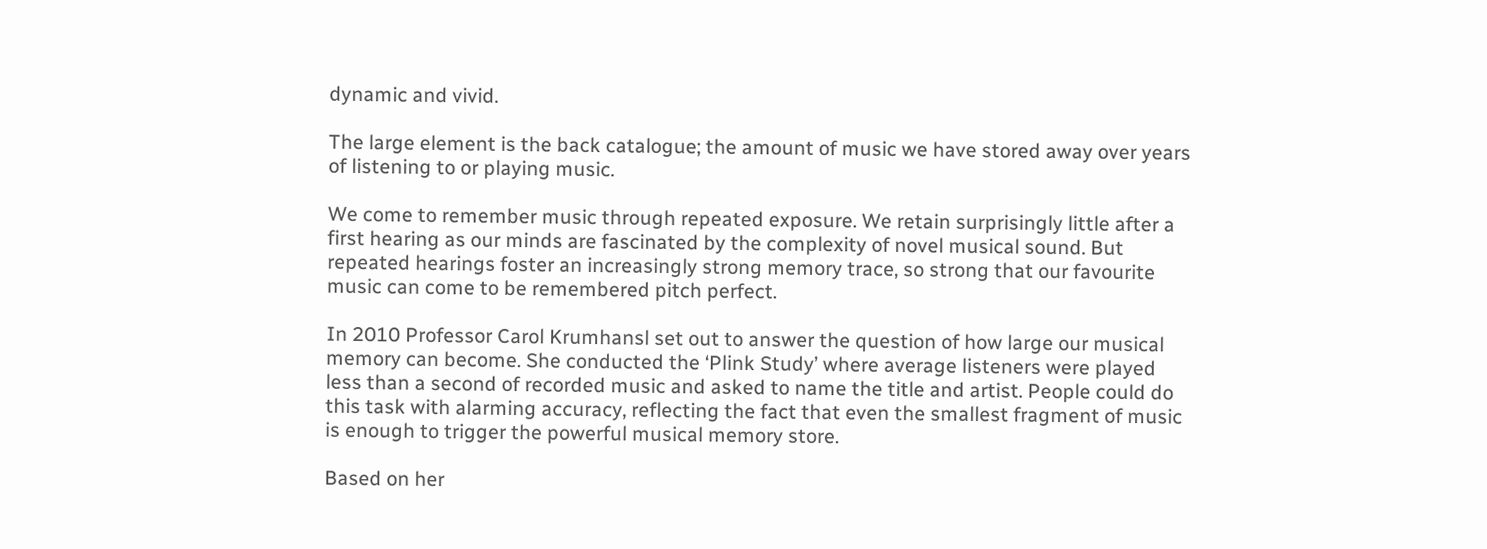dynamic and vivid.

The large element is the back catalogue; the amount of music we have stored away over years of listening to or playing music.

We come to remember music through repeated exposure. We retain surprisingly little after a first hearing as our minds are fascinated by the complexity of novel musical sound. But repeated hearings foster an increasingly strong memory trace, so strong that our favourite music can come to be remembered pitch perfect.

In 2010 Professor Carol Krumhansl set out to answer the question of how large our musical memory can become. She conducted the ‘Plink Study’ where average listeners were played less than a second of recorded music and asked to name the title and artist. People could do this task with alarming accuracy, reflecting the fact that even the smallest fragment of music is enough to trigger the powerful musical memory store.

Based on her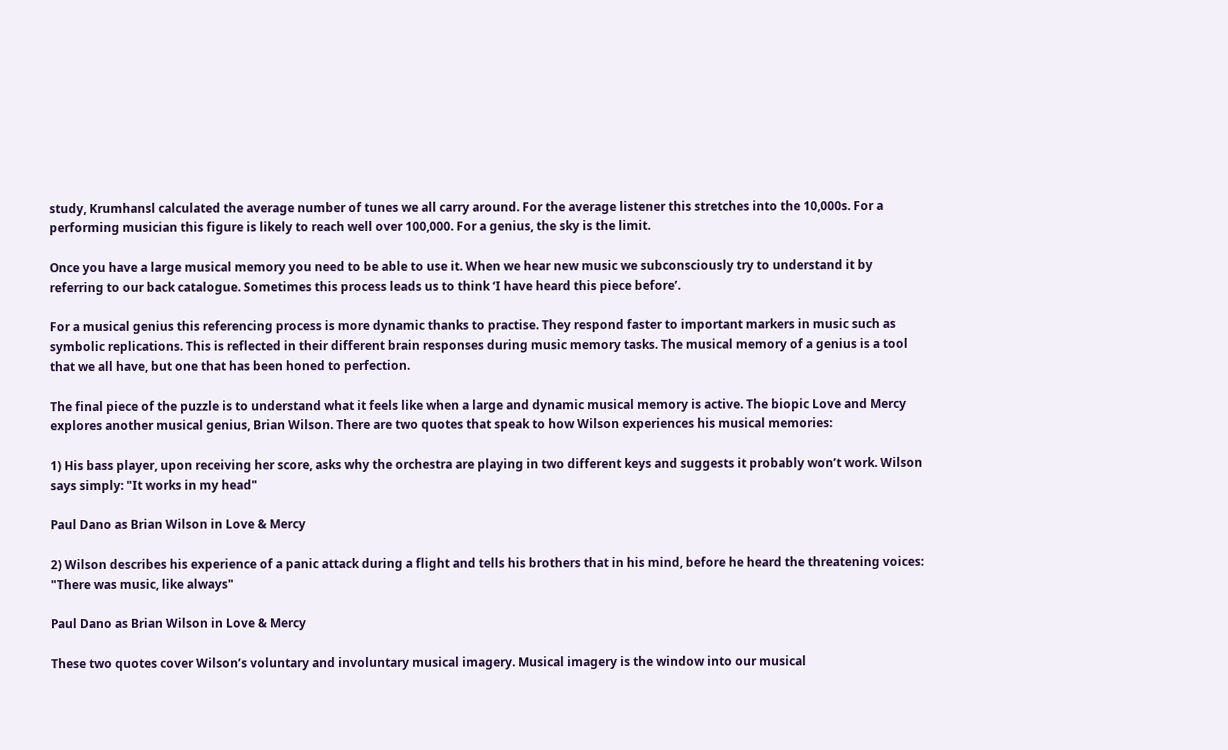study, Krumhansl calculated the average number of tunes we all carry around. For the average listener this stretches into the 10,000s. For a performing musician this figure is likely to reach well over 100,000. For a genius, the sky is the limit.

Once you have a large musical memory you need to be able to use it. When we hear new music we subconsciously try to understand it by referring to our back catalogue. Sometimes this process leads us to think ‘I have heard this piece before’.

For a musical genius this referencing process is more dynamic thanks to practise. They respond faster to important markers in music such as symbolic replications. This is reflected in their different brain responses during music memory tasks. The musical memory of a genius is a tool that we all have, but one that has been honed to perfection.

The final piece of the puzzle is to understand what it feels like when a large and dynamic musical memory is active. The biopic Love and Mercy explores another musical genius, Brian Wilson. There are two quotes that speak to how Wilson experiences his musical memories:

1) His bass player, upon receiving her score, asks why the orchestra are playing in two different keys and suggests it probably won’t work. Wilson says simply: "It works in my head"

Paul Dano as Brian Wilson in Love & Mercy

2) Wilson describes his experience of a panic attack during a flight and tells his brothers that in his mind, before he heard the threatening voices: "There was music, like always"

Paul Dano as Brian Wilson in Love & Mercy

These two quotes cover Wilson’s voluntary and involuntary musical imagery. Musical imagery is the window into our musical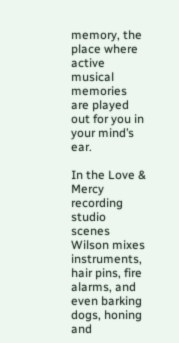memory, the place where active musical memories are played out for you in your mind’s ear.

In the Love & Mercy recording studio scenes Wilson mixes instruments, hair pins, fire alarms, and even barking dogs, honing and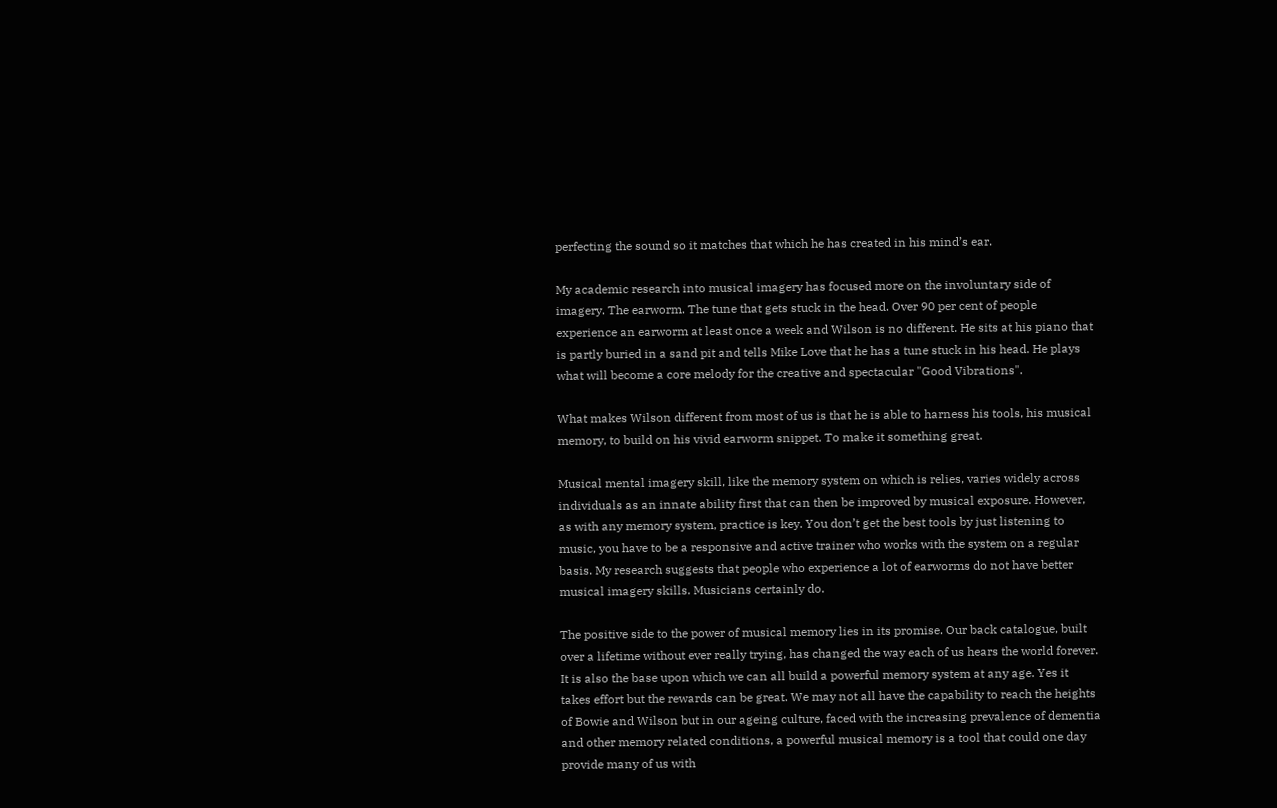perfecting the sound so it matches that which he has created in his mind’s ear.

My academic research into musical imagery has focused more on the involuntary side of imagery. The earworm. The tune that gets stuck in the head. Over 90 per cent of people experience an earworm at least once a week and Wilson is no different. He sits at his piano that is partly buried in a sand pit and tells Mike Love that he has a tune stuck in his head. He plays what will become a core melody for the creative and spectacular "Good Vibrations".

What makes Wilson different from most of us is that he is able to harness his tools, his musical memory, to build on his vivid earworm snippet. To make it something great.

Musical mental imagery skill, like the memory system on which is relies, varies widely across individuals as an innate ability first that can then be improved by musical exposure. However, as with any memory system, practice is key. You don’t get the best tools by just listening to music, you have to be a responsive and active trainer who works with the system on a regular basis. My research suggests that people who experience a lot of earworms do not have better musical imagery skills. Musicians certainly do.

The positive side to the power of musical memory lies in its promise. Our back catalogue, built over a lifetime without ever really trying, has changed the way each of us hears the world forever. It is also the base upon which we can all build a powerful memory system at any age. Yes it takes effort but the rewards can be great. We may not all have the capability to reach the heights of Bowie and Wilson but in our ageing culture, faced with the increasing prevalence of dementia and other memory related conditions, a powerful musical memory is a tool that could one day provide many of us with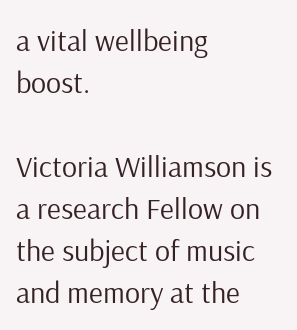a vital wellbeing boost.

Victoria Williamson is a research Fellow on the subject of music and memory at the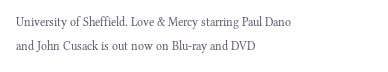University of Sheffield. Love & Mercy starring Paul Dano and John Cusack is out now on Blu-ray and DVD